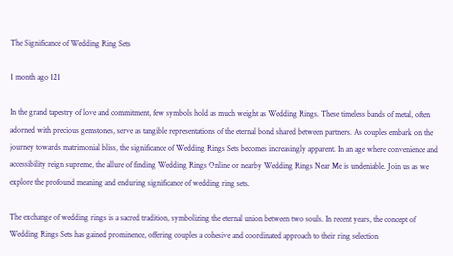The Significance of Wedding Ring Sets

1 month ago 121

In the grand tapestry of love and commitment, few symbols hold as much weight as Wedding Rings. These timeless bands of metal, often adorned with precious gemstones, serve as tangible representations of the eternal bond shared between partners. As couples embark on the journey towards matrimonial bliss, the significance of Wedding Rings Sets becomes increasingly apparent. In an age where convenience and accessibility reign supreme, the allure of finding Wedding Rings Online or nearby Wedding Rings Near Me is undeniable. Join us as we explore the profound meaning and enduring significance of wedding ring sets.

The exchange of wedding rings is a sacred tradition, symbolizing the eternal union between two souls. In recent years, the concept of Wedding Rings Sets has gained prominence, offering couples a cohesive and coordinated approach to their ring selection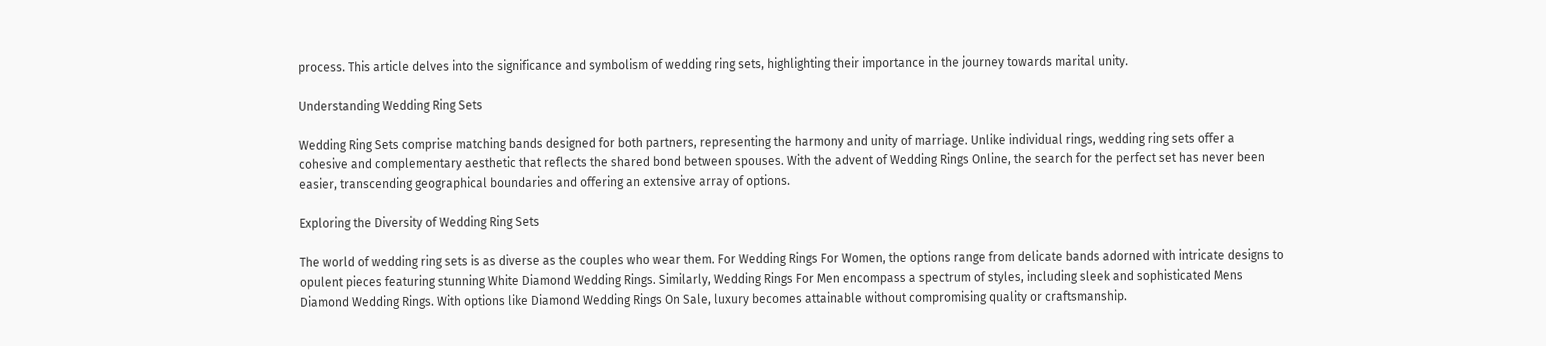process. This article delves into the significance and symbolism of wedding ring sets, highlighting their importance in the journey towards marital unity.

Understanding Wedding Ring Sets

Wedding Ring Sets comprise matching bands designed for both partners, representing the harmony and unity of marriage. Unlike individual rings, wedding ring sets offer a cohesive and complementary aesthetic that reflects the shared bond between spouses. With the advent of Wedding Rings Online, the search for the perfect set has never been easier, transcending geographical boundaries and offering an extensive array of options.

Exploring the Diversity of Wedding Ring Sets

The world of wedding ring sets is as diverse as the couples who wear them. For Wedding Rings For Women, the options range from delicate bands adorned with intricate designs to opulent pieces featuring stunning White Diamond Wedding Rings. Similarly, Wedding Rings For Men encompass a spectrum of styles, including sleek and sophisticated Mens Diamond Wedding Rings. With options like Diamond Wedding Rings On Sale, luxury becomes attainable without compromising quality or craftsmanship.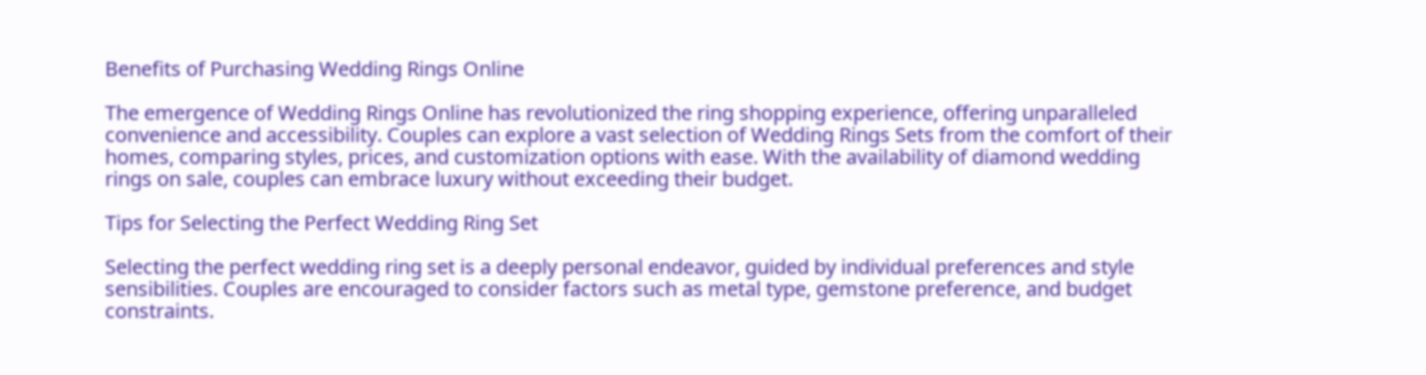Benefits of Purchasing Wedding Rings Online

The emergence of Wedding Rings Online has revolutionized the ring shopping experience, offering unparalleled convenience and accessibility. Couples can explore a vast selection of Wedding Rings Sets from the comfort of their homes, comparing styles, prices, and customization options with ease. With the availability of diamond wedding rings on sale, couples can embrace luxury without exceeding their budget.

Tips for Selecting the Perfect Wedding Ring Set

Selecting the perfect wedding ring set is a deeply personal endeavor, guided by individual preferences and style sensibilities. Couples are encouraged to consider factors such as metal type, gemstone preference, and budget constraints.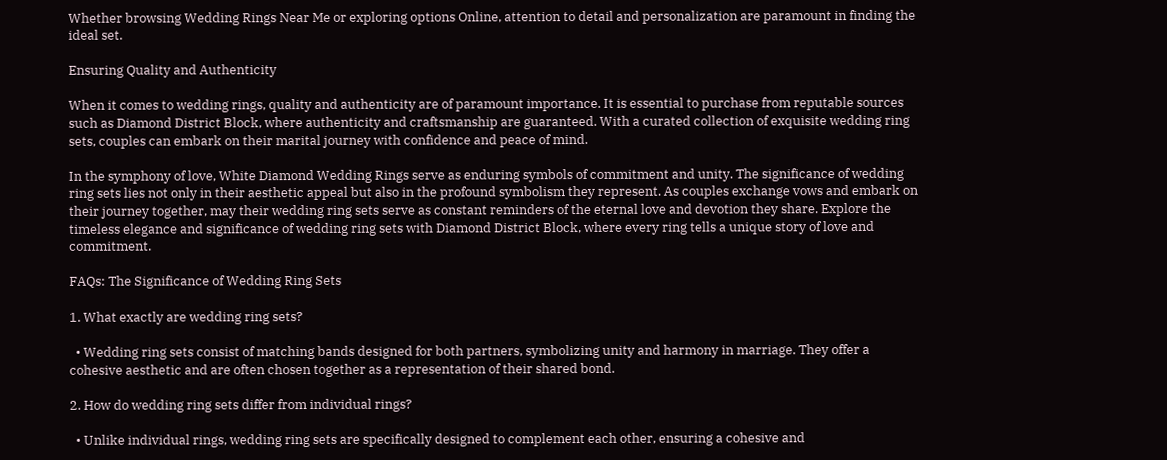Whether browsing Wedding Rings Near Me or exploring options Online, attention to detail and personalization are paramount in finding the ideal set.

Ensuring Quality and Authenticity

When it comes to wedding rings, quality and authenticity are of paramount importance. It is essential to purchase from reputable sources such as Diamond District Block, where authenticity and craftsmanship are guaranteed. With a curated collection of exquisite wedding ring sets, couples can embark on their marital journey with confidence and peace of mind.

In the symphony of love, White Diamond Wedding Rings serve as enduring symbols of commitment and unity. The significance of wedding ring sets lies not only in their aesthetic appeal but also in the profound symbolism they represent. As couples exchange vows and embark on their journey together, may their wedding ring sets serve as constant reminders of the eternal love and devotion they share. Explore the timeless elegance and significance of wedding ring sets with Diamond District Block, where every ring tells a unique story of love and commitment.

FAQs: The Significance of Wedding Ring Sets

1. What exactly are wedding ring sets?

  • Wedding ring sets consist of matching bands designed for both partners, symbolizing unity and harmony in marriage. They offer a cohesive aesthetic and are often chosen together as a representation of their shared bond.

2. How do wedding ring sets differ from individual rings?

  • Unlike individual rings, wedding ring sets are specifically designed to complement each other, ensuring a cohesive and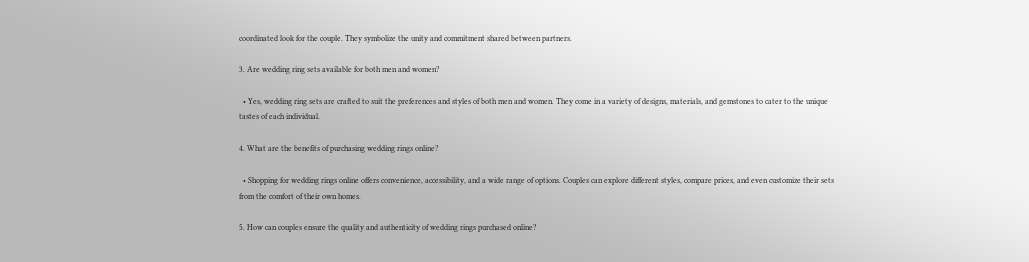coordinated look for the couple. They symbolize the unity and commitment shared between partners.

3. Are wedding ring sets available for both men and women?

  • Yes, wedding ring sets are crafted to suit the preferences and styles of both men and women. They come in a variety of designs, materials, and gemstones to cater to the unique tastes of each individual.

4. What are the benefits of purchasing wedding rings online?

  • Shopping for wedding rings online offers convenience, accessibility, and a wide range of options. Couples can explore different styles, compare prices, and even customize their sets from the comfort of their own homes.

5. How can couples ensure the quality and authenticity of wedding rings purchased online?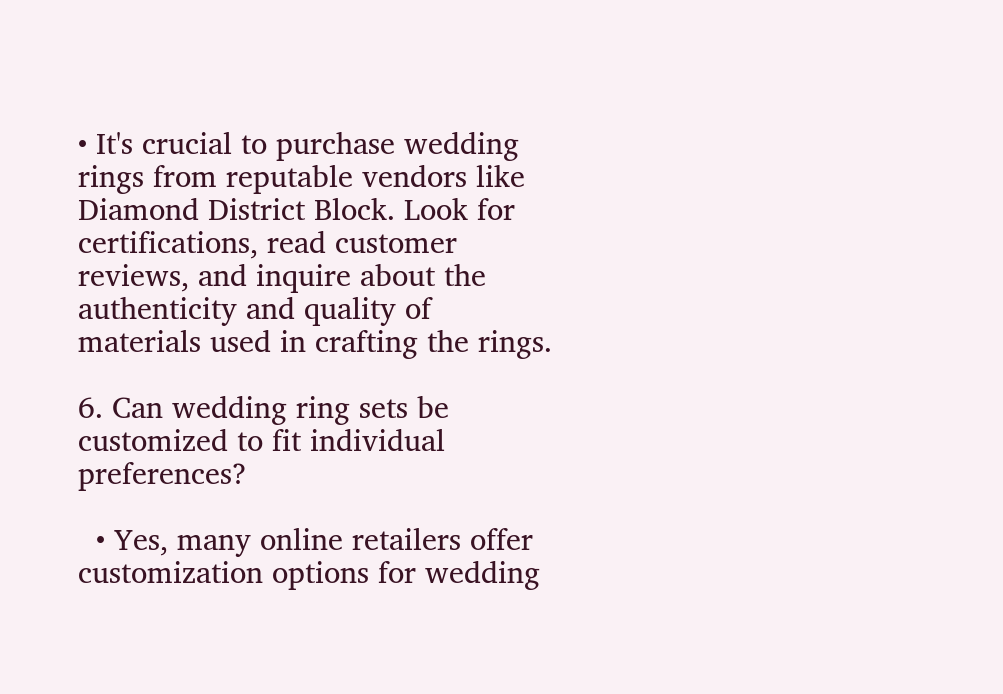• It's crucial to purchase wedding rings from reputable vendors like Diamond District Block. Look for certifications, read customer reviews, and inquire about the authenticity and quality of materials used in crafting the rings.

6. Can wedding ring sets be customized to fit individual preferences?

  • Yes, many online retailers offer customization options for wedding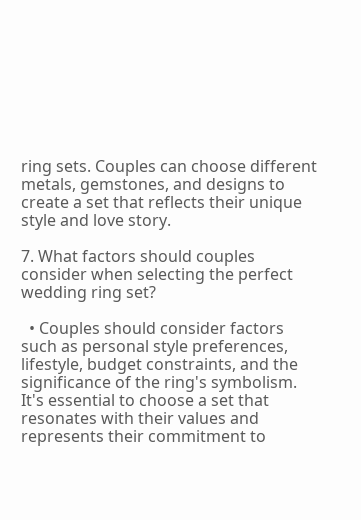ring sets. Couples can choose different metals, gemstones, and designs to create a set that reflects their unique style and love story.

7. What factors should couples consider when selecting the perfect wedding ring set?

  • Couples should consider factors such as personal style preferences, lifestyle, budget constraints, and the significance of the ring's symbolism. It's essential to choose a set that resonates with their values and represents their commitment to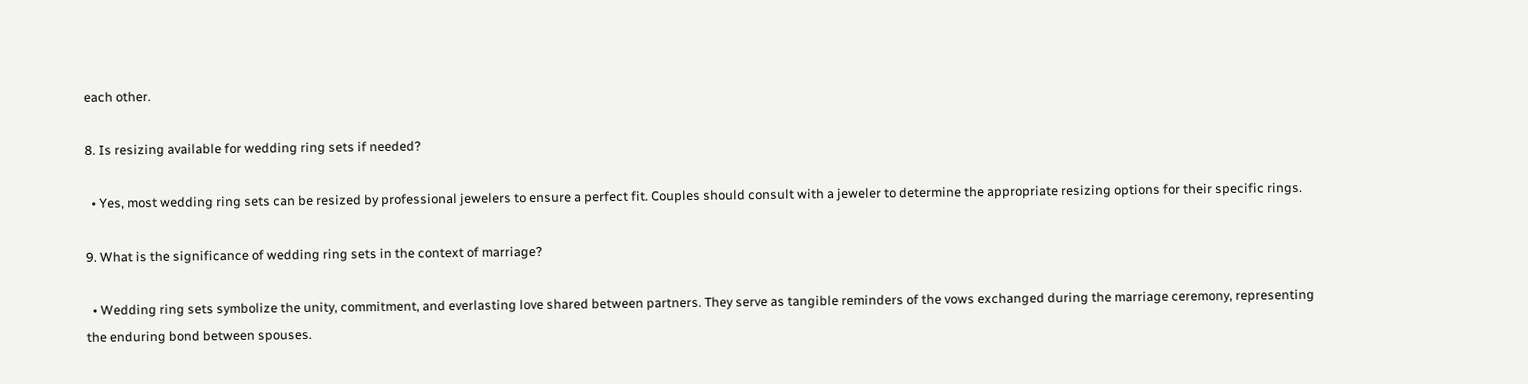each other.

8. Is resizing available for wedding ring sets if needed?

  • Yes, most wedding ring sets can be resized by professional jewelers to ensure a perfect fit. Couples should consult with a jeweler to determine the appropriate resizing options for their specific rings.

9. What is the significance of wedding ring sets in the context of marriage?

  • Wedding ring sets symbolize the unity, commitment, and everlasting love shared between partners. They serve as tangible reminders of the vows exchanged during the marriage ceremony, representing the enduring bond between spouses.